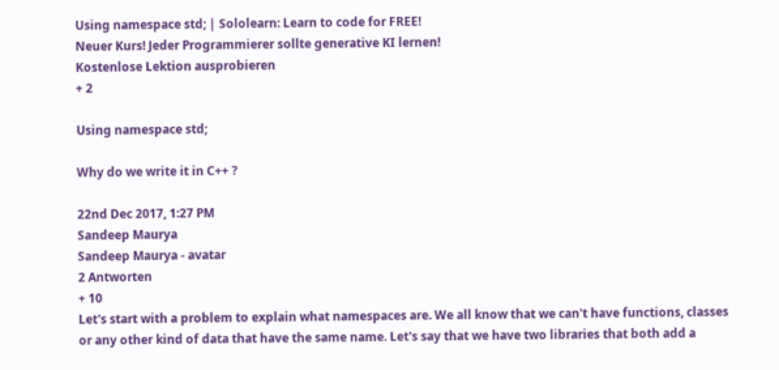Using namespace std; | Sololearn: Learn to code for FREE!
Neuer Kurs! Jeder Programmierer sollte generative KI lernen!
Kostenlose Lektion ausprobieren
+ 2

Using namespace std;

Why do we write it in C++ ?

22nd Dec 2017, 1:27 PM
Sandeep Maurya
Sandeep Maurya - avatar
2 Antworten
+ 10
Let's start with a problem to explain what namespaces are. We all know that we can't have functions, classes or any other kind of data that have the same name. Let's say that we have two libraries that both add a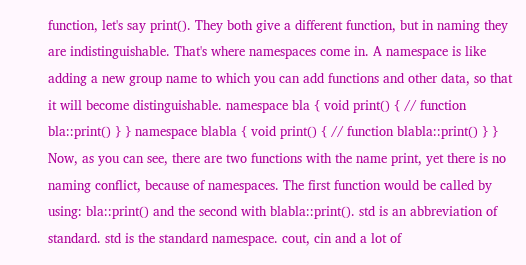function, let's say print(). They both give a different function, but in naming they are indistinguishable. That's where namespaces come in. A namespace is like adding a new group name to which you can add functions and other data, so that it will become distinguishable. namespace bla { void print() { // function bla::print() } } namespace blabla { void print() { // function blabla::print() } } Now, as you can see, there are two functions with the name print, yet there is no naming conflict, because of namespaces. The first function would be called by using: bla::print() and the second with blabla::print(). std is an abbreviation of standard. std is the standard namespace. cout, cin and a lot of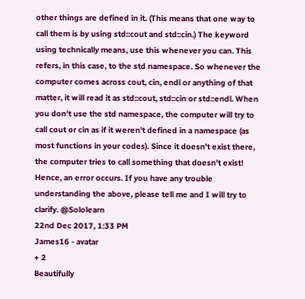other things are defined in it. (This means that one way to call them is by using std::cout and std::cin.) The keyword using technically means, use this whenever you can. This refers, in this case, to the std namespace. So whenever the computer comes across cout, cin, endl or anything of that matter, it will read it as std::cout, std::cin or std::endl. When you don't use the std namespace, the computer will try to call cout or cin as if it weren't defined in a namespace (as most functions in your codes). Since it doesn't exist there, the computer tries to call something that doesn't exist! Hence, an error occurs. If you have any trouble understanding the above, please tell me and I will try to clarify. @Sololearn
22nd Dec 2017, 1:33 PM
James16 - avatar
+ 2
Beautifully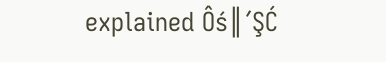explained Ôś║´ŞĆ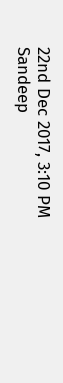22nd Dec 2017, 3:10 PM
Sandeep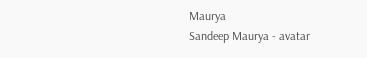Maurya
Sandeep Maurya - avatar